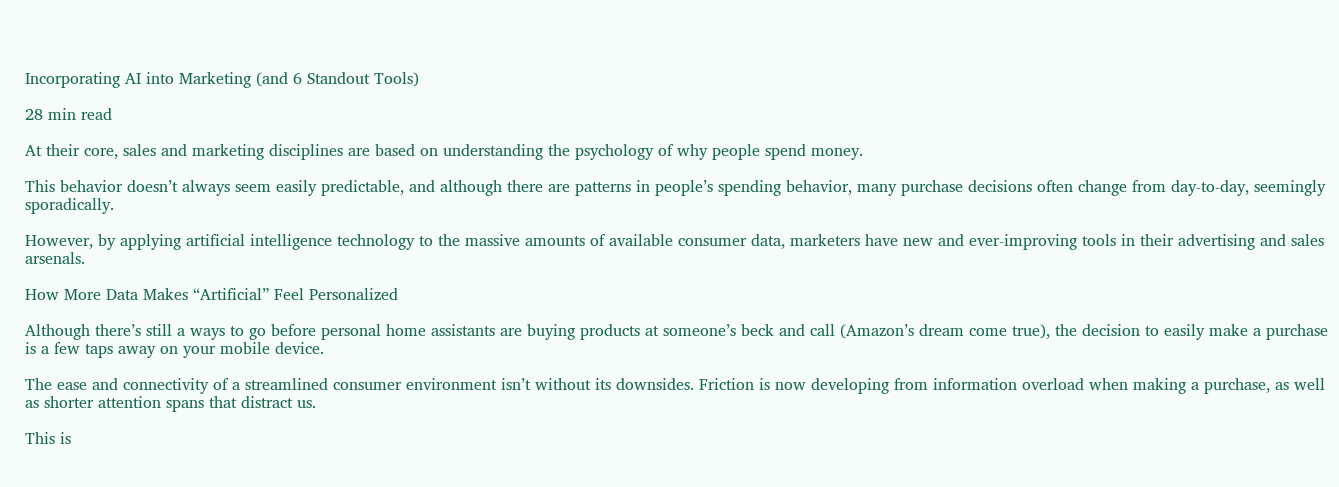Incorporating AI into Marketing (and 6 Standout Tools)

28 min read

At their core, sales and marketing disciplines are based on understanding the psychology of why people spend money.

This behavior doesn’t always seem easily predictable, and although there are patterns in people’s spending behavior, many purchase decisions often change from day-to-day, seemingly sporadically.

However, by applying artificial intelligence technology to the massive amounts of available consumer data, marketers have new and ever-improving tools in their advertising and sales arsenals.

How More Data Makes “Artificial” Feel Personalized

Although there’s still a ways to go before personal home assistants are buying products at someone’s beck and call (Amazon’s dream come true), the decision to easily make a purchase is a few taps away on your mobile device.

The ease and connectivity of a streamlined consumer environment isn’t without its downsides. Friction is now developing from information overload when making a purchase, as well as shorter attention spans that distract us.

This is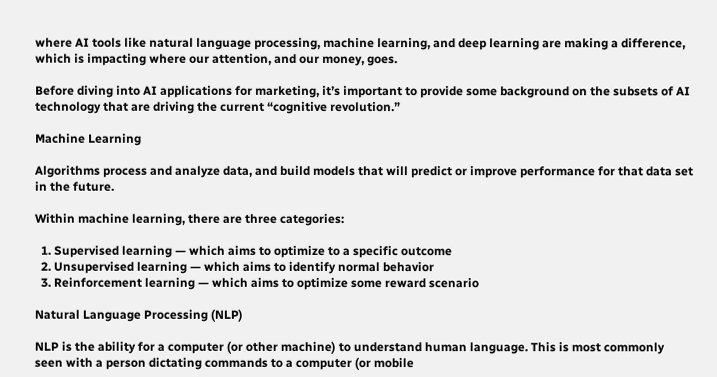where AI tools like natural language processing, machine learning, and deep learning are making a difference, which is impacting where our attention, and our money, goes.

Before diving into AI applications for marketing, it’s important to provide some background on the subsets of AI technology that are driving the current “cognitive revolution.”

Machine Learning

Algorithms process and analyze data, and build models that will predict or improve performance for that data set in the future.

Within machine learning, there are three categories:

  1. Supervised learning — which aims to optimize to a specific outcome
  2. Unsupervised learning — which aims to identify normal behavior
  3. Reinforcement learning — which aims to optimize some reward scenario

Natural Language Processing (NLP)

NLP is the ability for a computer (or other machine) to understand human language. This is most commonly seen with a person dictating commands to a computer (or mobile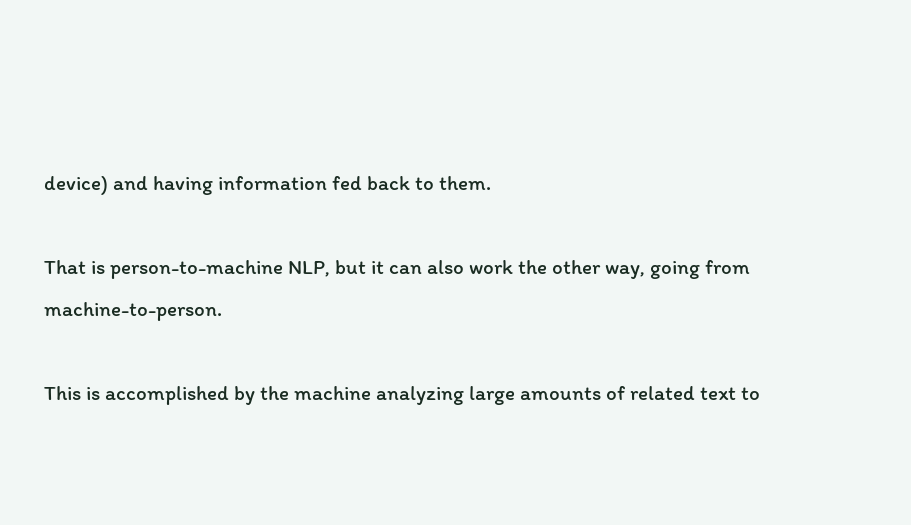device) and having information fed back to them.

That is person-to-machine NLP, but it can also work the other way, going from machine-to-person.

This is accomplished by the machine analyzing large amounts of related text to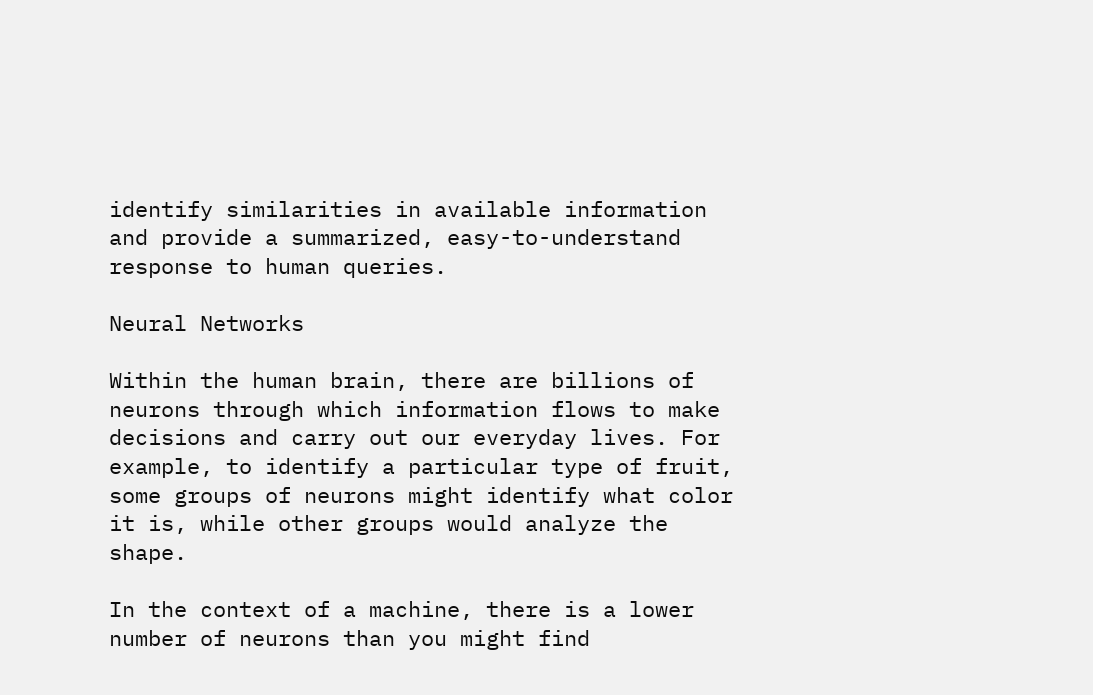identify similarities in available information and provide a summarized, easy-to-understand response to human queries.

Neural Networks

Within the human brain, there are billions of neurons through which information flows to make decisions and carry out our everyday lives. For example, to identify a particular type of fruit, some groups of neurons might identify what color it is, while other groups would analyze the shape.

In the context of a machine, there is a lower number of neurons than you might find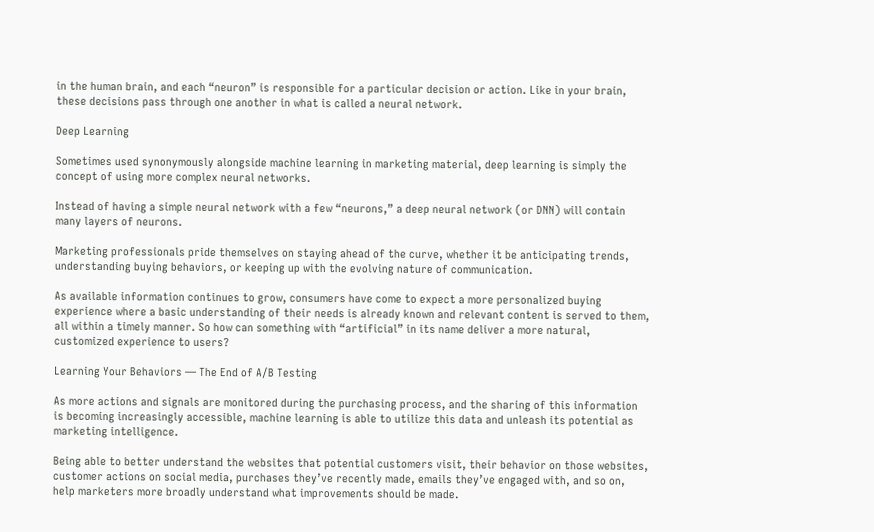in the human brain, and each “neuron” is responsible for a particular decision or action. Like in your brain, these decisions pass through one another in what is called a neural network.

Deep Learning

Sometimes used synonymously alongside machine learning in marketing material, deep learning is simply the concept of using more complex neural networks.

Instead of having a simple neural network with a few “neurons,” a deep neural network (or DNN) will contain many layers of neurons.

Marketing professionals pride themselves on staying ahead of the curve, whether it be anticipating trends, understanding buying behaviors, or keeping up with the evolving nature of communication.

As available information continues to grow, consumers have come to expect a more personalized buying experience where a basic understanding of their needs is already known and relevant content is served to them, all within a timely manner. So how can something with “artificial” in its name deliver a more natural, customized experience to users?

Learning Your Behaviors — The End of A/B Testing

As more actions and signals are monitored during the purchasing process, and the sharing of this information is becoming increasingly accessible, machine learning is able to utilize this data and unleash its potential as marketing intelligence.

Being able to better understand the websites that potential customers visit, their behavior on those websites, customer actions on social media, purchases they’ve recently made, emails they’ve engaged with, and so on, help marketers more broadly understand what improvements should be made.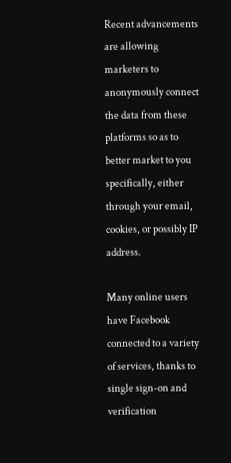Recent advancements are allowing marketers to anonymously connect the data from these platforms so as to better market to you specifically, either through your email, cookies, or possibly IP address.

Many online users have Facebook connected to a variety of services, thanks to single sign-on and verification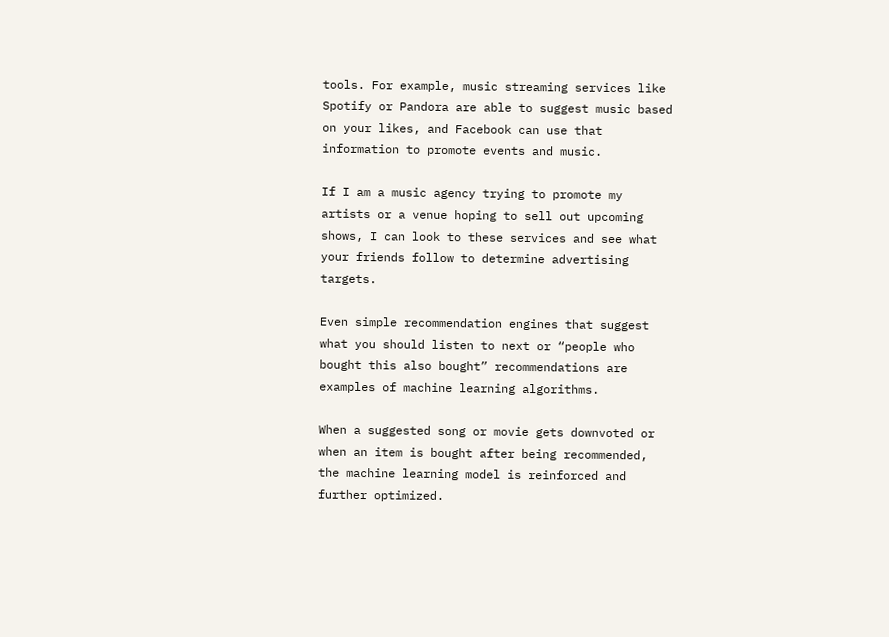tools. For example, music streaming services like Spotify or Pandora are able to suggest music based on your likes, and Facebook can use that information to promote events and music.

If I am a music agency trying to promote my artists or a venue hoping to sell out upcoming shows, I can look to these services and see what your friends follow to determine advertising targets.

Even simple recommendation engines that suggest what you should listen to next or “people who bought this also bought” recommendations are examples of machine learning algorithms.

When a suggested song or movie gets downvoted or when an item is bought after being recommended, the machine learning model is reinforced and further optimized.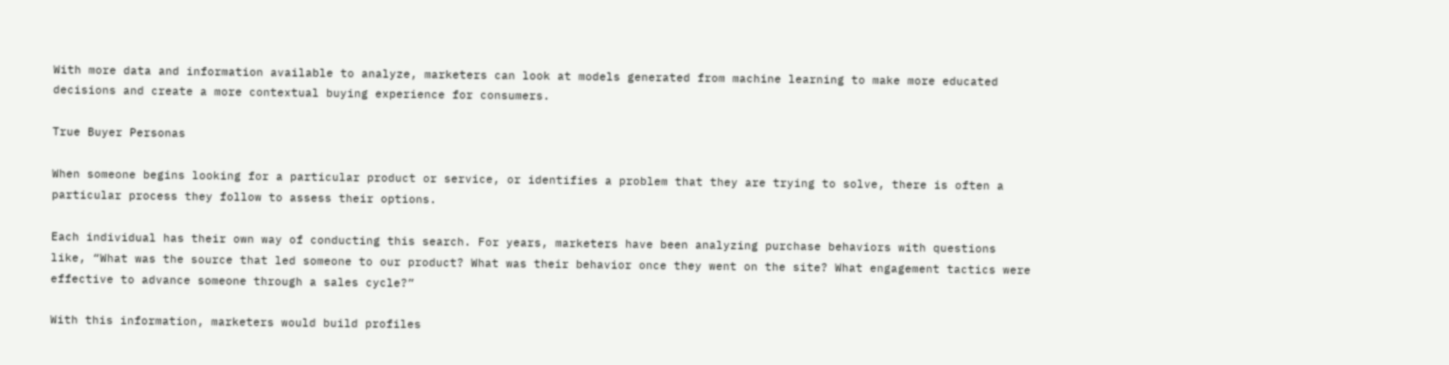With more data and information available to analyze, marketers can look at models generated from machine learning to make more educated decisions and create a more contextual buying experience for consumers.

True Buyer Personas

When someone begins looking for a particular product or service, or identifies a problem that they are trying to solve, there is often a particular process they follow to assess their options.

Each individual has their own way of conducting this search. For years, marketers have been analyzing purchase behaviors with questions like, “What was the source that led someone to our product? What was their behavior once they went on the site? What engagement tactics were effective to advance someone through a sales cycle?”

With this information, marketers would build profiles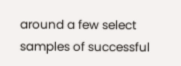around a few select samples of successful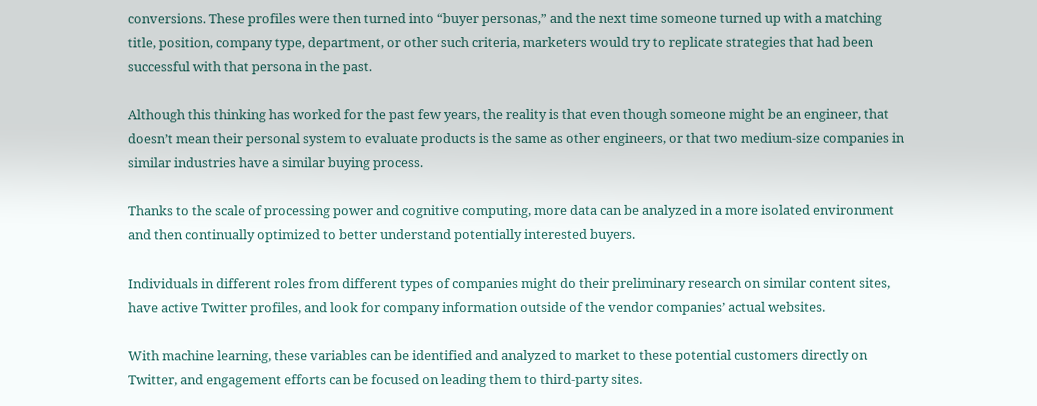conversions. These profiles were then turned into “buyer personas,” and the next time someone turned up with a matching title, position, company type, department, or other such criteria, marketers would try to replicate strategies that had been successful with that persona in the past.

Although this thinking has worked for the past few years, the reality is that even though someone might be an engineer, that doesn’t mean their personal system to evaluate products is the same as other engineers, or that two medium-size companies in similar industries have a similar buying process.

Thanks to the scale of processing power and cognitive computing, more data can be analyzed in a more isolated environment and then continually optimized to better understand potentially interested buyers.

Individuals in different roles from different types of companies might do their preliminary research on similar content sites, have active Twitter profiles, and look for company information outside of the vendor companies’ actual websites.

With machine learning, these variables can be identified and analyzed to market to these potential customers directly on Twitter, and engagement efforts can be focused on leading them to third-party sites.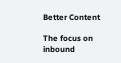Better Content

The focus on inbound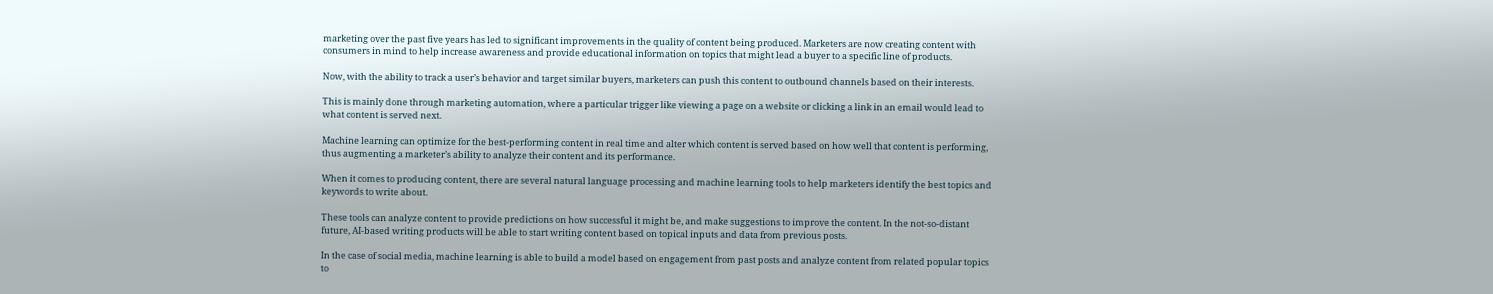marketing over the past five years has led to significant improvements in the quality of content being produced. Marketers are now creating content with consumers in mind to help increase awareness and provide educational information on topics that might lead a buyer to a specific line of products.

Now, with the ability to track a user’s behavior and target similar buyers, marketers can push this content to outbound channels based on their interests.

This is mainly done through marketing automation, where a particular trigger like viewing a page on a website or clicking a link in an email would lead to what content is served next.

Machine learning can optimize for the best-performing content in real time and alter which content is served based on how well that content is performing, thus augmenting a marketer’s ability to analyze their content and its performance.

When it comes to producing content, there are several natural language processing and machine learning tools to help marketers identify the best topics and keywords to write about.

These tools can analyze content to provide predictions on how successful it might be, and make suggestions to improve the content. In the not-so-distant future, AI-based writing products will be able to start writing content based on topical inputs and data from previous posts.

In the case of social media, machine learning is able to build a model based on engagement from past posts and analyze content from related popular topics to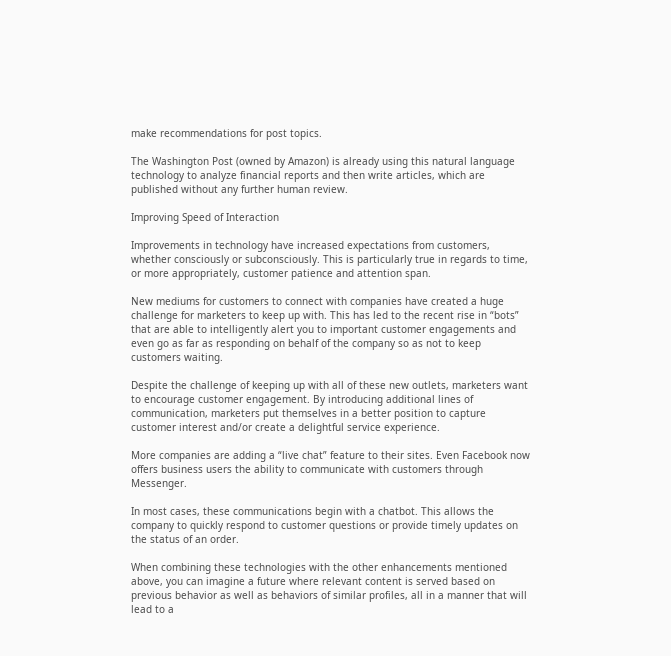make recommendations for post topics.

The Washington Post (owned by Amazon) is already using this natural language technology to analyze financial reports and then write articles, which are published without any further human review.

Improving Speed of Interaction

Improvements in technology have increased expectations from customers, whether consciously or subconsciously. This is particularly true in regards to time, or more appropriately, customer patience and attention span.

New mediums for customers to connect with companies have created a huge challenge for marketers to keep up with. This has led to the recent rise in “bots” that are able to intelligently alert you to important customer engagements and even go as far as responding on behalf of the company so as not to keep customers waiting.

Despite the challenge of keeping up with all of these new outlets, marketers want to encourage customer engagement. By introducing additional lines of communication, marketers put themselves in a better position to capture customer interest and/or create a delightful service experience.

More companies are adding a “live chat” feature to their sites. Even Facebook now offers business users the ability to communicate with customers through Messenger.

In most cases, these communications begin with a chatbot. This allows the company to quickly respond to customer questions or provide timely updates on the status of an order.

When combining these technologies with the other enhancements mentioned above, you can imagine a future where relevant content is served based on previous behavior as well as behaviors of similar profiles, all in a manner that will lead to a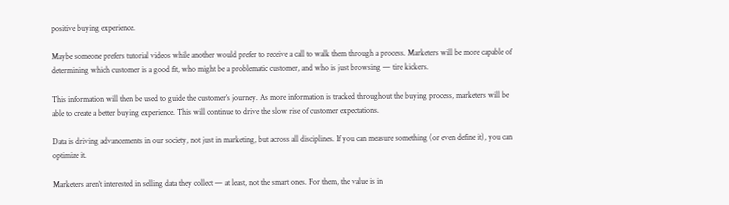positive buying experience.

Maybe someone prefers tutorial videos while another would prefer to receive a call to walk them through a process. Marketers will be more capable of determining which customer is a good fit, who might be a problematic customer, and who is just browsing — tire kickers.

This information will then be used to guide the customer’s journey. As more information is tracked throughout the buying process, marketers will be able to create a better buying experience. This will continue to drive the slow rise of customer expectations.

Data is driving advancements in our society, not just in marketing, but across all disciplines. If you can measure something (or even define it), you can optimize it.

Marketers aren’t interested in selling data they collect — at least, not the smart ones. For them, the value is in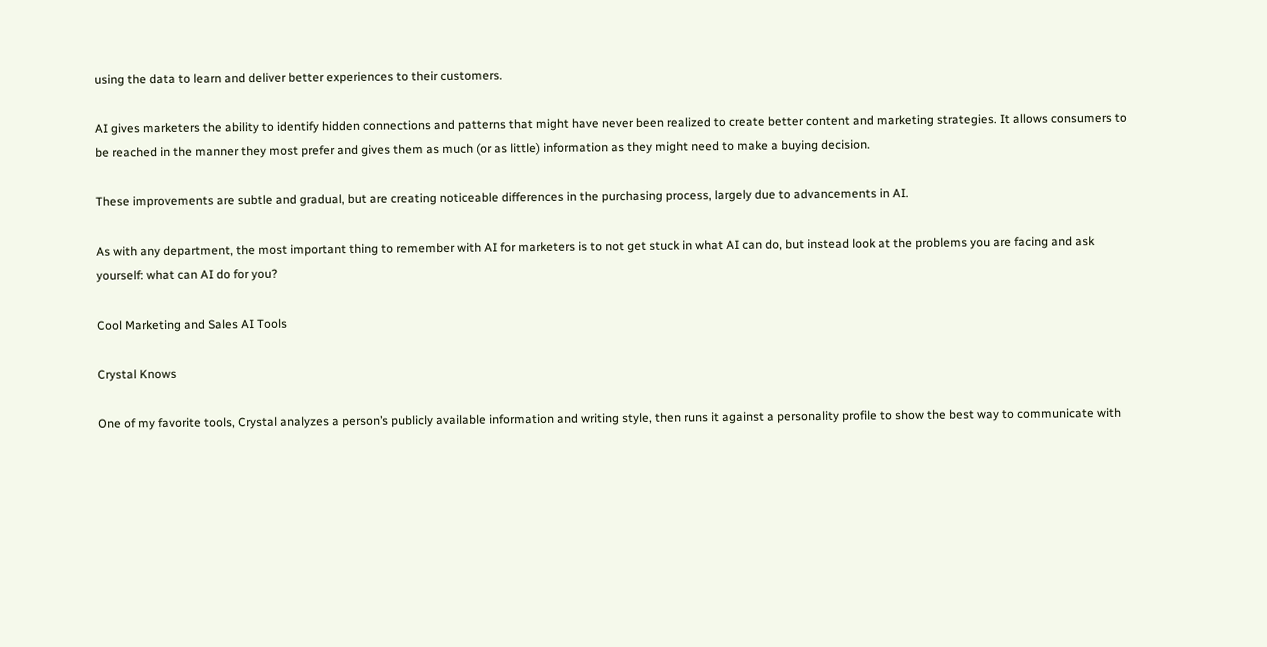using the data to learn and deliver better experiences to their customers.

AI gives marketers the ability to identify hidden connections and patterns that might have never been realized to create better content and marketing strategies. It allows consumers to be reached in the manner they most prefer and gives them as much (or as little) information as they might need to make a buying decision.

These improvements are subtle and gradual, but are creating noticeable differences in the purchasing process, largely due to advancements in AI.

As with any department, the most important thing to remember with AI for marketers is to not get stuck in what AI can do, but instead look at the problems you are facing and ask yourself: what can AI do for you?

Cool Marketing and Sales AI Tools

Crystal Knows

One of my favorite tools, Crystal analyzes a person’s publicly available information and writing style, then runs it against a personality profile to show the best way to communicate with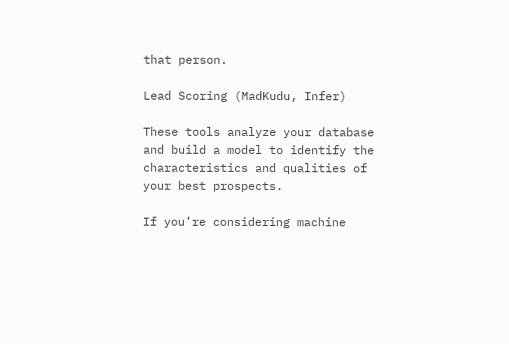that person.

Lead Scoring (MadKudu, Infer)

These tools analyze your database and build a model to identify the characteristics and qualities of your best prospects.

If you’re considering machine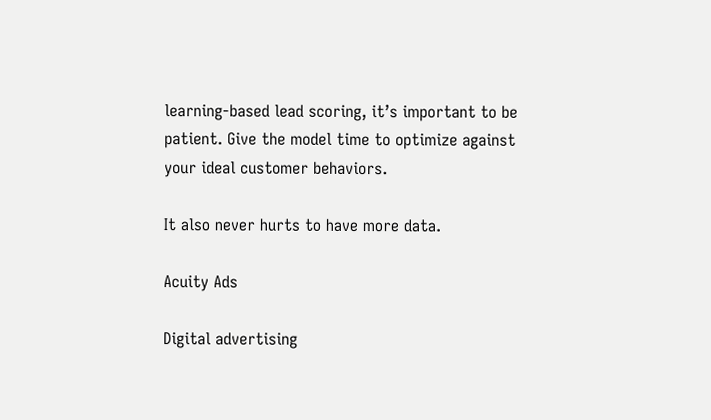learning-based lead scoring, it’s important to be patient. Give the model time to optimize against your ideal customer behaviors.

It also never hurts to have more data.

Acuity Ads

Digital advertising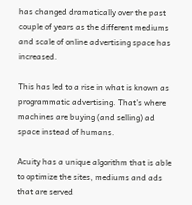has changed dramatically over the past couple of years as the different mediums and scale of online advertising space has increased.

This has led to a rise in what is known as programmatic advertising. That’s where machines are buying (and selling) ad space instead of humans.

Acuity has a unique algorithm that is able to optimize the sites, mediums and ads that are served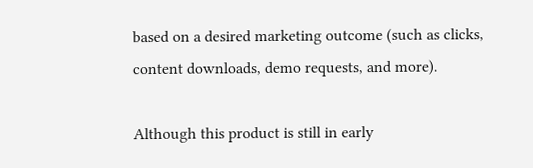based on a desired marketing outcome (such as clicks, content downloads, demo requests, and more).

Although this product is still in early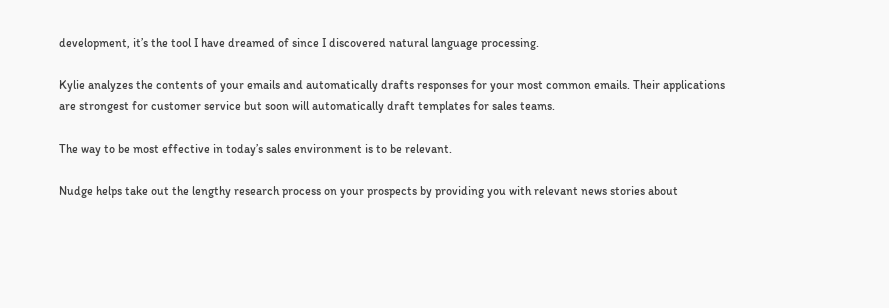development, it’s the tool I have dreamed of since I discovered natural language processing.

Kylie analyzes the contents of your emails and automatically drafts responses for your most common emails. Their applications are strongest for customer service but soon will automatically draft templates for sales teams.

The way to be most effective in today’s sales environment is to be relevant.

Nudge helps take out the lengthy research process on your prospects by providing you with relevant news stories about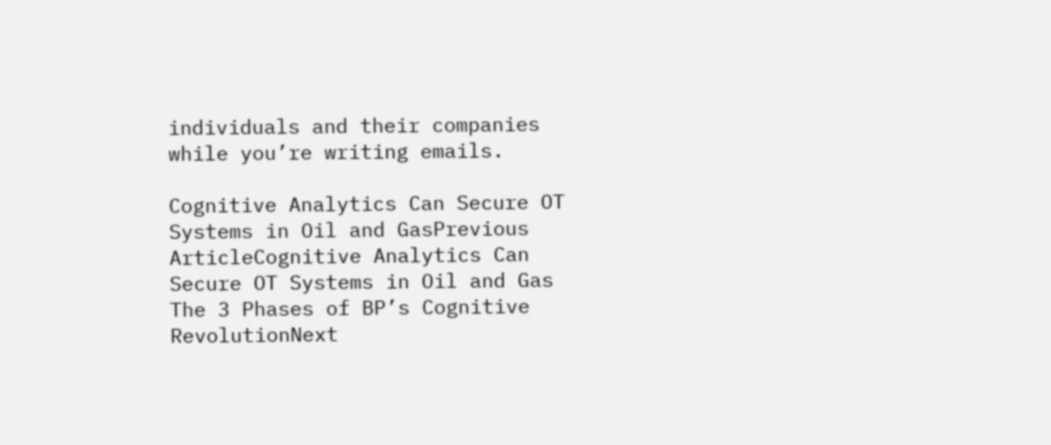individuals and their companies while you’re writing emails.

Cognitive Analytics Can Secure OT Systems in Oil and GasPrevious ArticleCognitive Analytics Can Secure OT Systems in Oil and Gas The 3 Phases of BP’s Cognitive RevolutionNext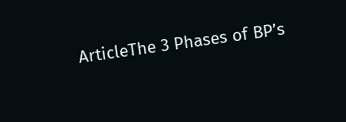ArticleThe 3 Phases of BP’s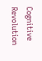Cognitive Revolution